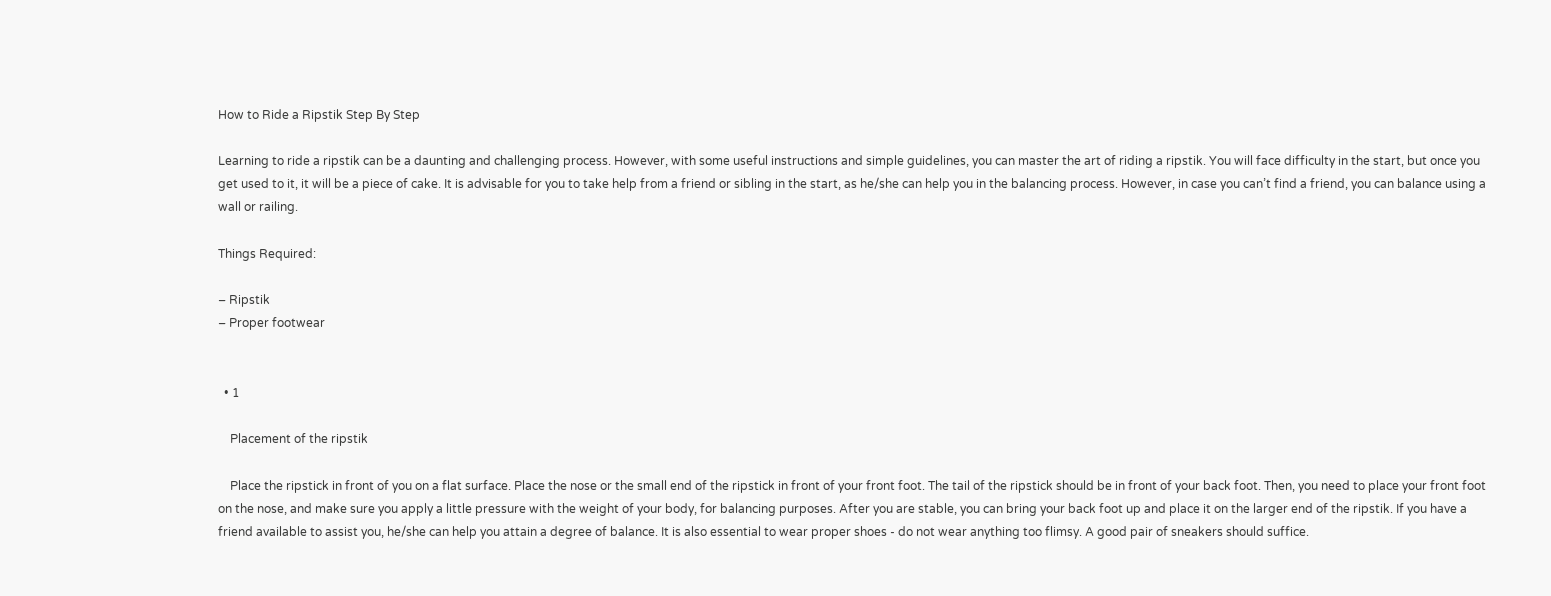How to Ride a Ripstik Step By Step

Learning to ride a ripstik can be a daunting and challenging process. However, with some useful instructions and simple guidelines, you can master the art of riding a ripstik. You will face difficulty in the start, but once you get used to it, it will be a piece of cake. It is advisable for you to take help from a friend or sibling in the start, as he/she can help you in the balancing process. However, in case you can’t find a friend, you can balance using a wall or railing.

Things Required:

– Ripstik
– Proper footwear


  • 1

    Placement of the ripstik

    Place the ripstick in front of you on a flat surface. Place the nose or the small end of the ripstick in front of your front foot. The tail of the ripstick should be in front of your back foot. Then, you need to place your front foot on the nose, and make sure you apply a little pressure with the weight of your body, for balancing purposes. After you are stable, you can bring your back foot up and place it on the larger end of the ripstik. If you have a friend available to assist you, he/she can help you attain a degree of balance. It is also essential to wear proper shoes - do not wear anything too flimsy. A good pair of sneakers should suffice.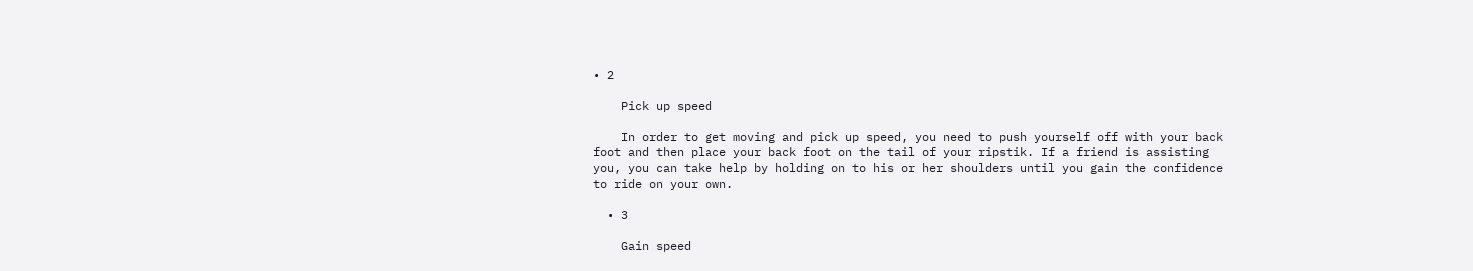• 2

    Pick up speed

    In order to get moving and pick up speed, you need to push yourself off with your back foot and then place your back foot on the tail of your ripstik. If a friend is assisting you, you can take help by holding on to his or her shoulders until you gain the confidence to ride on your own.

  • 3

    Gain speed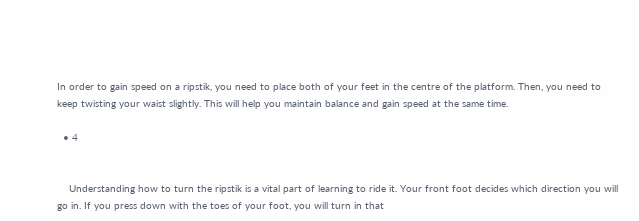In order to gain speed on a ripstik, you need to place both of your feet in the centre of the platform. Then, you need to keep twisting your waist slightly. This will help you maintain balance and gain speed at the same time.

  • 4


    Understanding how to turn the ripstik is a vital part of learning to ride it. Your front foot decides which direction you will go in. If you press down with the toes of your foot, you will turn in that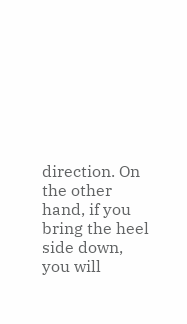direction. On the other hand, if you bring the heel side down, you will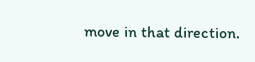move in that direction.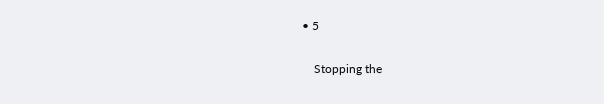• 5

    Stopping the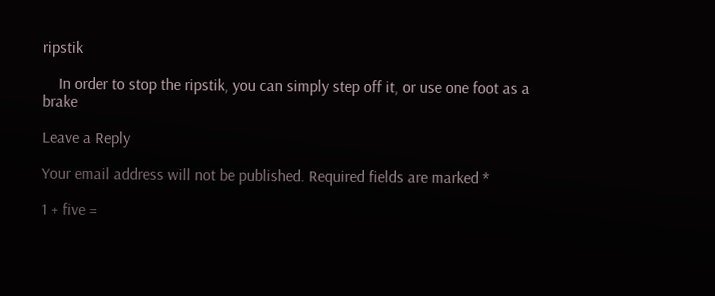ripstik

    In order to stop the ripstik, you can simply step off it, or use one foot as a brake

Leave a Reply

Your email address will not be published. Required fields are marked *

1 + five =